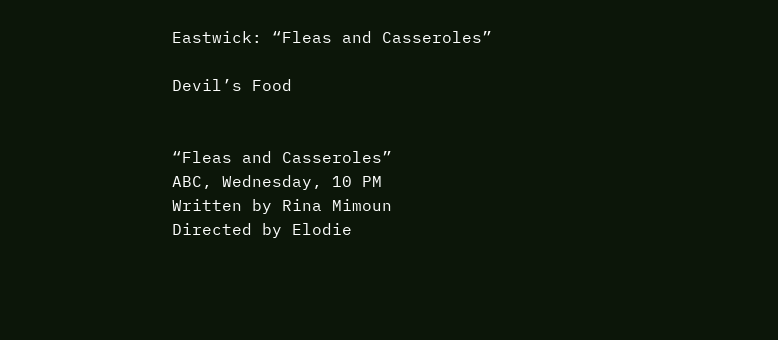Eastwick: “Fleas and Casseroles”

Devil’s Food


“Fleas and Casseroles”
ABC, Wednesday, 10 PM
Written by Rina Mimoun
Directed by Elodie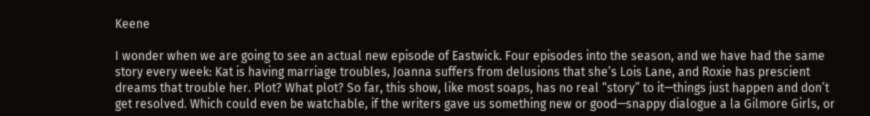Keene

I wonder when we are going to see an actual new episode of Eastwick. Four episodes into the season, and we have had the same story every week: Kat is having marriage troubles, Joanna suffers from delusions that she’s Lois Lane, and Roxie has prescient dreams that trouble her. Plot? What plot? So far, this show, like most soaps, has no real “story” to it—things just happen and don’t get resolved. Which could even be watchable, if the writers gave us something new or good—snappy dialogue a la Gilmore Girls, or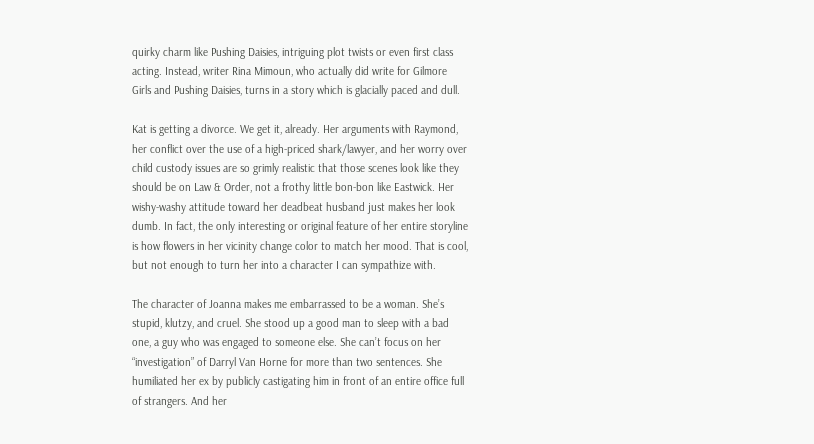quirky charm like Pushing Daisies, intriguing plot twists or even first class acting. Instead, writer Rina Mimoun, who actually did write for Gilmore Girls and Pushing Daisies, turns in a story which is glacially paced and dull.

Kat is getting a divorce. We get it, already. Her arguments with Raymond, her conflict over the use of a high-priced shark/lawyer, and her worry over child custody issues are so grimly realistic that those scenes look like they should be on Law & Order, not a frothy little bon-bon like Eastwick. Her wishy-washy attitude toward her deadbeat husband just makes her look dumb. In fact, the only interesting or original feature of her entire storyline is how flowers in her vicinity change color to match her mood. That is cool, but not enough to turn her into a character I can sympathize with.

The character of Joanna makes me embarrassed to be a woman. She’s stupid, klutzy, and cruel. She stood up a good man to sleep with a bad one, a guy who was engaged to someone else. She can’t focus on her “investigation” of Darryl Van Horne for more than two sentences. She humiliated her ex by publicly castigating him in front of an entire office full of strangers. And her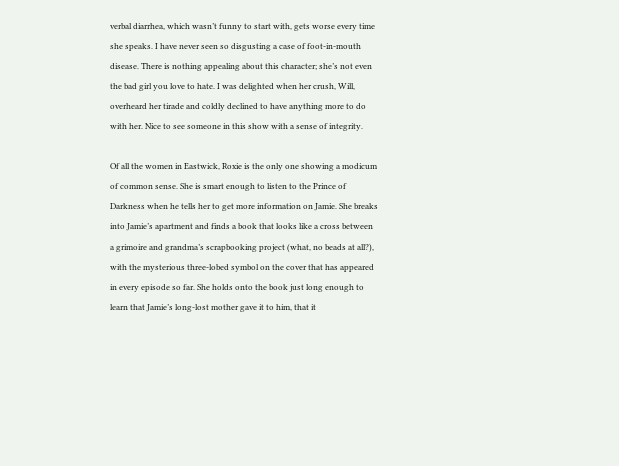verbal diarrhea, which wasn’t funny to start with, gets worse every time she speaks. I have never seen so disgusting a case of foot-in-mouth disease. There is nothing appealing about this character; she’s not even the bad girl you love to hate. I was delighted when her crush, Will, overheard her tirade and coldly declined to have anything more to do with her. Nice to see someone in this show with a sense of integrity.

Of all the women in Eastwick, Roxie is the only one showing a modicum of common sense. She is smart enough to listen to the Prince of Darkness when he tells her to get more information on Jamie. She breaks into Jamie’s apartment and finds a book that looks like a cross between a grimoire and grandma’s scrapbooking project (what, no beads at all?), with the mysterious three-lobed symbol on the cover that has appeared in every episode so far. She holds onto the book just long enough to learn that Jamie’s long-lost mother gave it to him, that it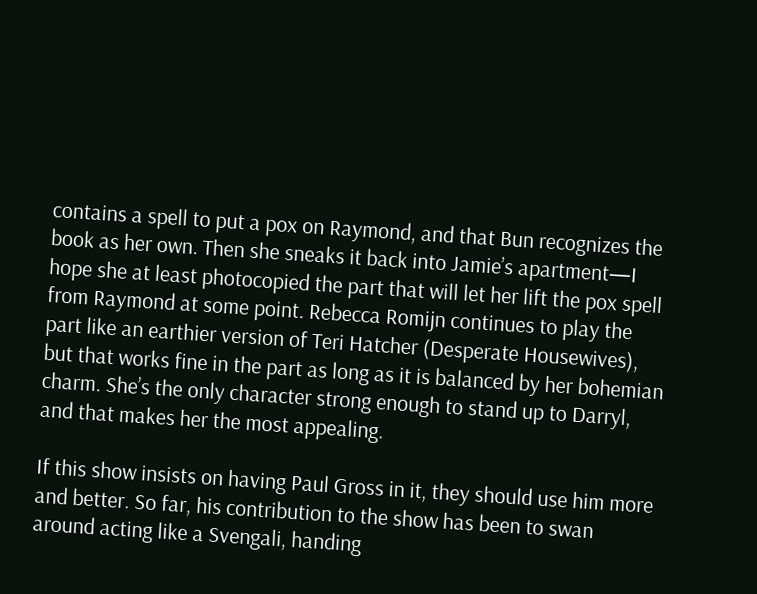contains a spell to put a pox on Raymond, and that Bun recognizes the book as her own. Then she sneaks it back into Jamie’s apartment—I hope she at least photocopied the part that will let her lift the pox spell from Raymond at some point. Rebecca Romijn continues to play the part like an earthier version of Teri Hatcher (Desperate Housewives), but that works fine in the part as long as it is balanced by her bohemian charm. She’s the only character strong enough to stand up to Darryl, and that makes her the most appealing.

If this show insists on having Paul Gross in it, they should use him more and better. So far, his contribution to the show has been to swan around acting like a Svengali, handing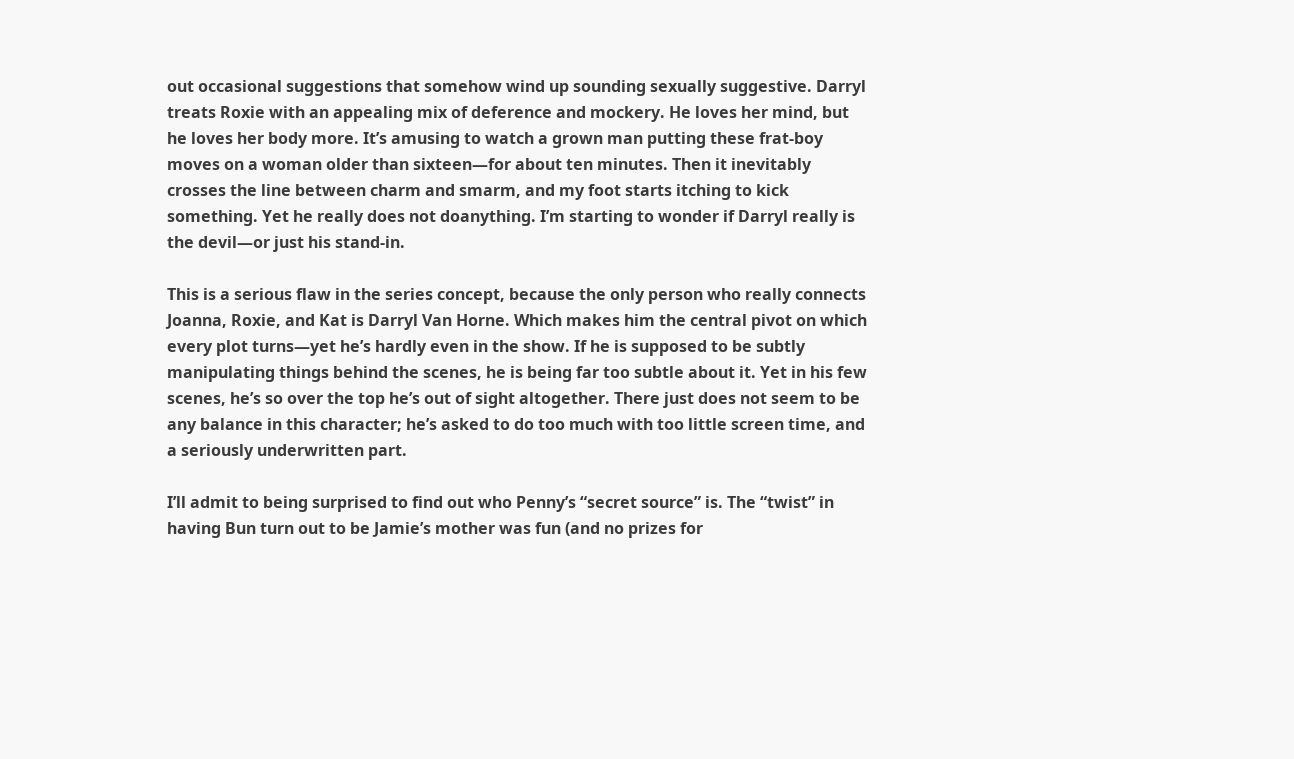out occasional suggestions that somehow wind up sounding sexually suggestive. Darryl treats Roxie with an appealing mix of deference and mockery. He loves her mind, but he loves her body more. It’s amusing to watch a grown man putting these frat-boy moves on a woman older than sixteen—for about ten minutes. Then it inevitably crosses the line between charm and smarm, and my foot starts itching to kick something. Yet he really does not doanything. I’m starting to wonder if Darryl really is the devil—or just his stand-in.

This is a serious flaw in the series concept, because the only person who really connects Joanna, Roxie, and Kat is Darryl Van Horne. Which makes him the central pivot on which every plot turns—yet he’s hardly even in the show. If he is supposed to be subtly manipulating things behind the scenes, he is being far too subtle about it. Yet in his few scenes, he’s so over the top he’s out of sight altogether. There just does not seem to be any balance in this character; he’s asked to do too much with too little screen time, and a seriously underwritten part.

I’ll admit to being surprised to find out who Penny’s “secret source” is. The “twist” in having Bun turn out to be Jamie’s mother was fun (and no prizes for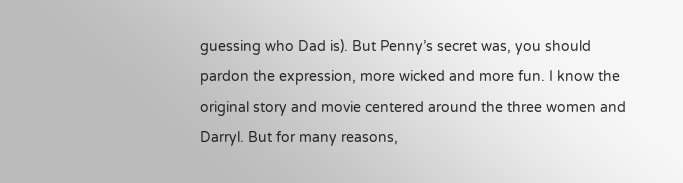guessing who Dad is). But Penny’s secret was, you should pardon the expression, more wicked and more fun. I know the original story and movie centered around the three women and Darryl. But for many reasons,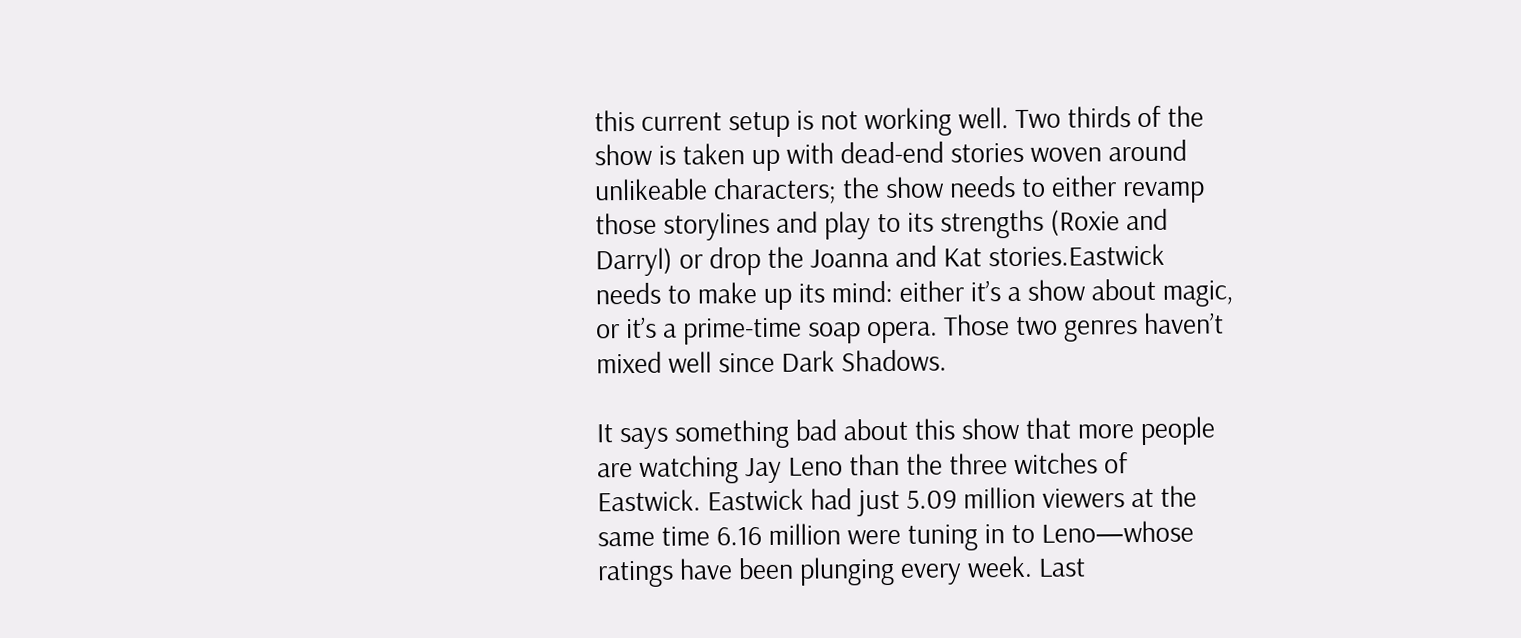this current setup is not working well. Two thirds of the show is taken up with dead-end stories woven around unlikeable characters; the show needs to either revamp those storylines and play to its strengths (Roxie and Darryl) or drop the Joanna and Kat stories.Eastwick needs to make up its mind: either it’s a show about magic, or it’s a prime-time soap opera. Those two genres haven’t mixed well since Dark Shadows.

It says something bad about this show that more people are watching Jay Leno than the three witches of Eastwick. Eastwick had just 5.09 million viewers at the same time 6.16 million were tuning in to Leno—whose ratings have been plunging every week. Last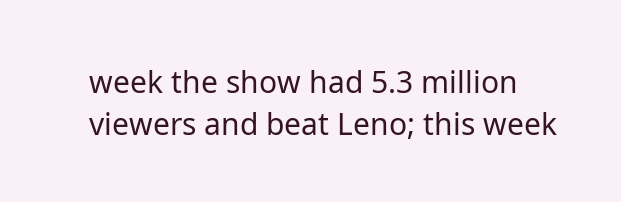week the show had 5.3 million viewers and beat Leno; this week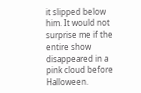it slipped below him. It would not surprise me if the entire show disappeared in a pink cloud before Halloween.